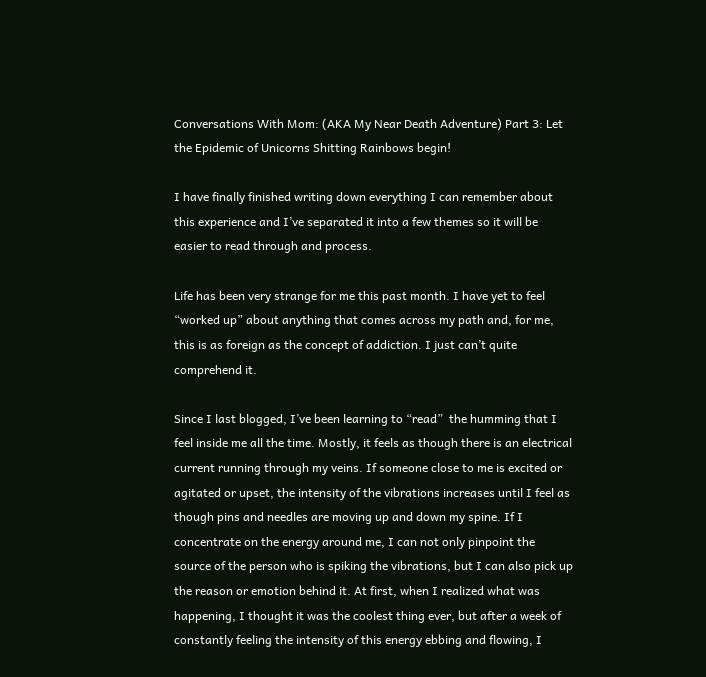Conversations With Mom: (AKA My Near Death Adventure) Part 3: Let the Epidemic of Unicorns Shitting Rainbows begin!

I have finally finished writing down everything I can remember about this experience and I’ve separated it into a few themes so it will be easier to read through and process.

Life has been very strange for me this past month. I have yet to feel “worked up” about anything that comes across my path and, for me, this is as foreign as the concept of addiction. I just can’t quite comprehend it.

Since I last blogged, I’ve been learning to “read”  the humming that I feel inside me all the time. Mostly, it feels as though there is an electrical current running through my veins. If someone close to me is excited or agitated or upset, the intensity of the vibrations increases until I feel as though pins and needles are moving up and down my spine. If I concentrate on the energy around me, I can not only pinpoint the source of the person who is spiking the vibrations, but I can also pick up the reason or emotion behind it. At first, when I realized what was happening, I thought it was the coolest thing ever, but after a week of constantly feeling the intensity of this energy ebbing and flowing, I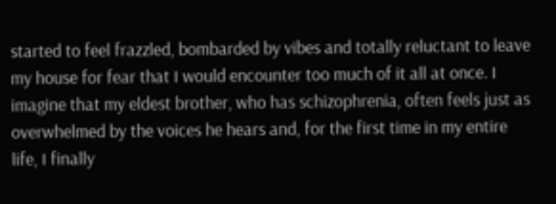started to feel frazzled, bombarded by vibes and totally reluctant to leave my house for fear that I would encounter too much of it all at once. I imagine that my eldest brother, who has schizophrenia, often feels just as overwhelmed by the voices he hears and, for the first time in my entire life, I finally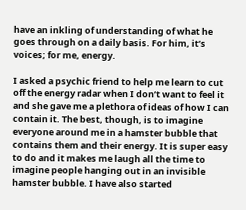have an inkling of understanding of what he goes through on a daily basis. For him, it’s voices; for me, energy.

I asked a psychic friend to help me learn to cut off the energy radar when I don’t want to feel it and she gave me a plethora of ideas of how I can contain it. The best, though, is to imagine everyone around me in a hamster bubble that contains them and their energy. It is super easy to do and it makes me laugh all the time to imagine people hanging out in an invisible hamster bubble. I have also started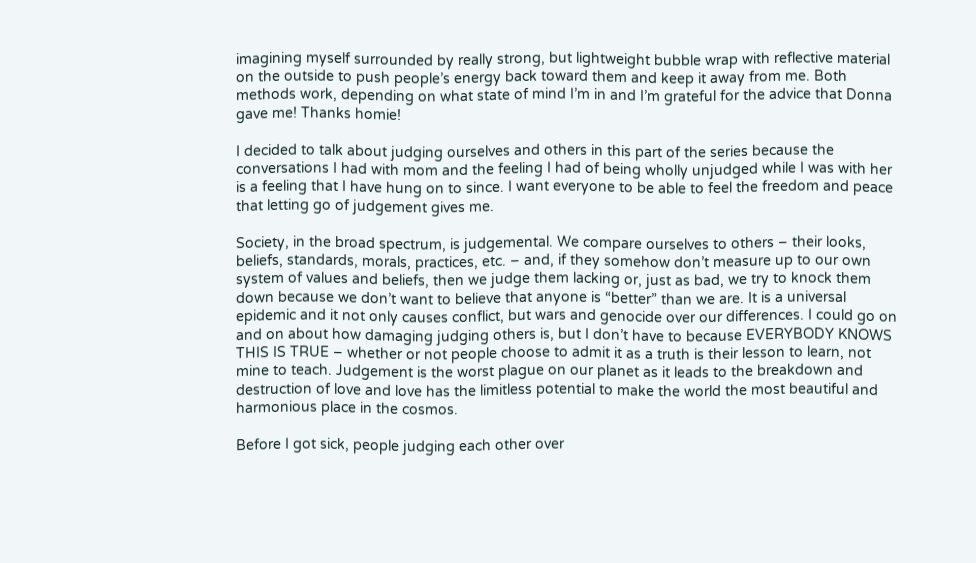imagining myself surrounded by really strong, but lightweight bubble wrap with reflective material on the outside to push people’s energy back toward them and keep it away from me. Both methods work, depending on what state of mind I’m in and I’m grateful for the advice that Donna gave me! Thanks homie!

I decided to talk about judging ourselves and others in this part of the series because the conversations I had with mom and the feeling I had of being wholly unjudged while I was with her is a feeling that I have hung on to since. I want everyone to be able to feel the freedom and peace that letting go of judgement gives me.

Society, in the broad spectrum, is judgemental. We compare ourselves to others – their looks, beliefs, standards, morals, practices, etc. – and, if they somehow don’t measure up to our own system of values and beliefs, then we judge them lacking or, just as bad, we try to knock them down because we don’t want to believe that anyone is “better” than we are. It is a universal epidemic and it not only causes conflict, but wars and genocide over our differences. I could go on and on about how damaging judging others is, but I don’t have to because EVERYBODY KNOWS THIS IS TRUE – whether or not people choose to admit it as a truth is their lesson to learn, not mine to teach. Judgement is the worst plague on our planet as it leads to the breakdown and destruction of love and love has the limitless potential to make the world the most beautiful and harmonious place in the cosmos.

Before I got sick, people judging each other over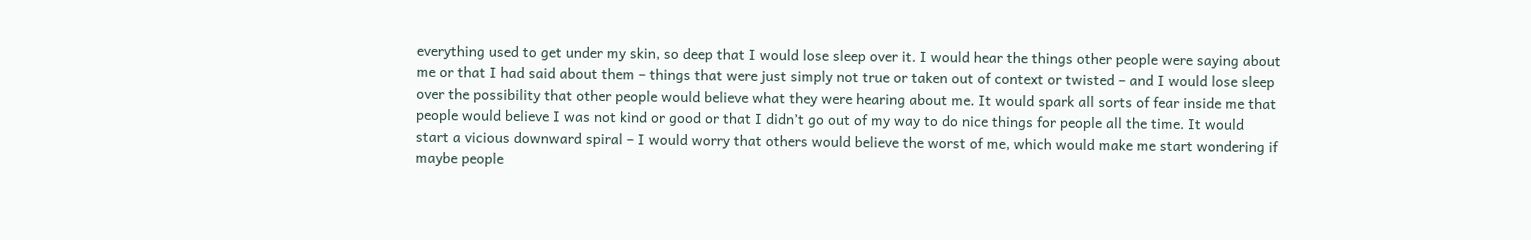everything used to get under my skin, so deep that I would lose sleep over it. I would hear the things other people were saying about me or that I had said about them – things that were just simply not true or taken out of context or twisted – and I would lose sleep over the possibility that other people would believe what they were hearing about me. It would spark all sorts of fear inside me that people would believe I was not kind or good or that I didn’t go out of my way to do nice things for people all the time. It would start a vicious downward spiral – I would worry that others would believe the worst of me, which would make me start wondering if maybe people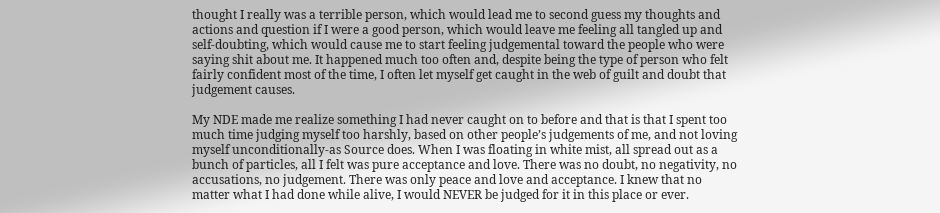thought I really was a terrible person, which would lead me to second guess my thoughts and actions and question if I were a good person, which would leave me feeling all tangled up and self-doubting, which would cause me to start feeling judgemental toward the people who were saying shit about me. It happened much too often and, despite being the type of person who felt fairly confident most of the time, I often let myself get caught in the web of guilt and doubt that judgement causes.

My NDE made me realize something I had never caught on to before and that is that I spent too much time judging myself too harshly, based on other people’s judgements of me, and not loving myself unconditionally-as Source does. When I was floating in white mist, all spread out as a bunch of particles, all I felt was pure acceptance and love. There was no doubt, no negativity, no accusations, no judgement. There was only peace and love and acceptance. I knew that no matter what I had done while alive, I would NEVER be judged for it in this place or ever.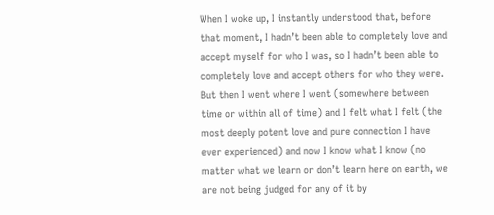When I woke up, I instantly understood that, before that moment, I hadn’t been able to completely love and accept myself for who I was, so I hadn’t been able to completely love and accept others for who they were. But then I went where I went (somewhere between time or within all of time) and I felt what I felt (the most deeply potent love and pure connection I have ever experienced) and now I know what I know (no matter what we learn or don’t learn here on earth, we are not being judged for any of it by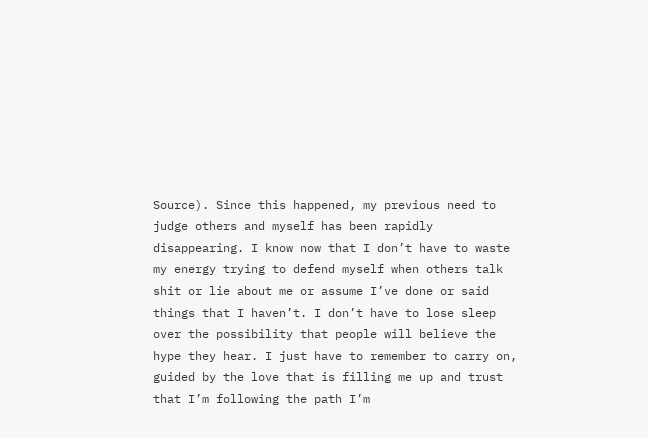Source). Since this happened, my previous need to judge others and myself has been rapidly disappearing. I know now that I don’t have to waste my energy trying to defend myself when others talk shit or lie about me or assume I’ve done or said things that I haven’t. I don’t have to lose sleep over the possibility that people will believe the hype they hear. I just have to remember to carry on, guided by the love that is filling me up and trust that I’m following the path I’m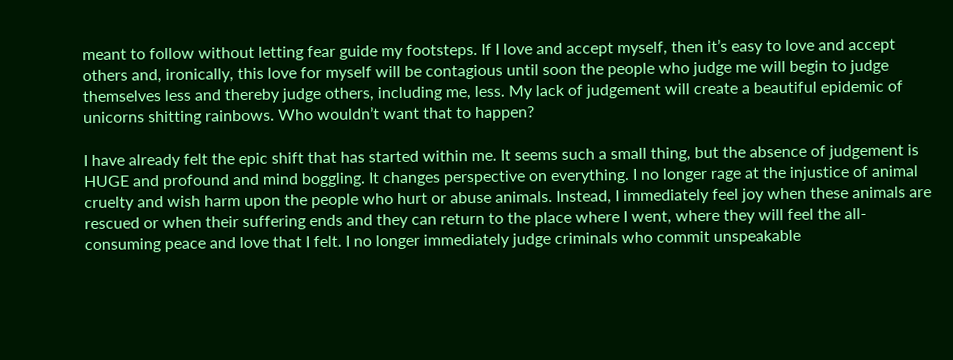meant to follow without letting fear guide my footsteps. If I love and accept myself, then it’s easy to love and accept others and, ironically, this love for myself will be contagious until soon the people who judge me will begin to judge themselves less and thereby judge others, including me, less. My lack of judgement will create a beautiful epidemic of unicorns shitting rainbows. Who wouldn’t want that to happen?

I have already felt the epic shift that has started within me. It seems such a small thing, but the absence of judgement is HUGE and profound and mind boggling. It changes perspective on everything. I no longer rage at the injustice of animal cruelty and wish harm upon the people who hurt or abuse animals. Instead, I immediately feel joy when these animals are rescued or when their suffering ends and they can return to the place where I went, where they will feel the all-consuming peace and love that I felt. I no longer immediately judge criminals who commit unspeakable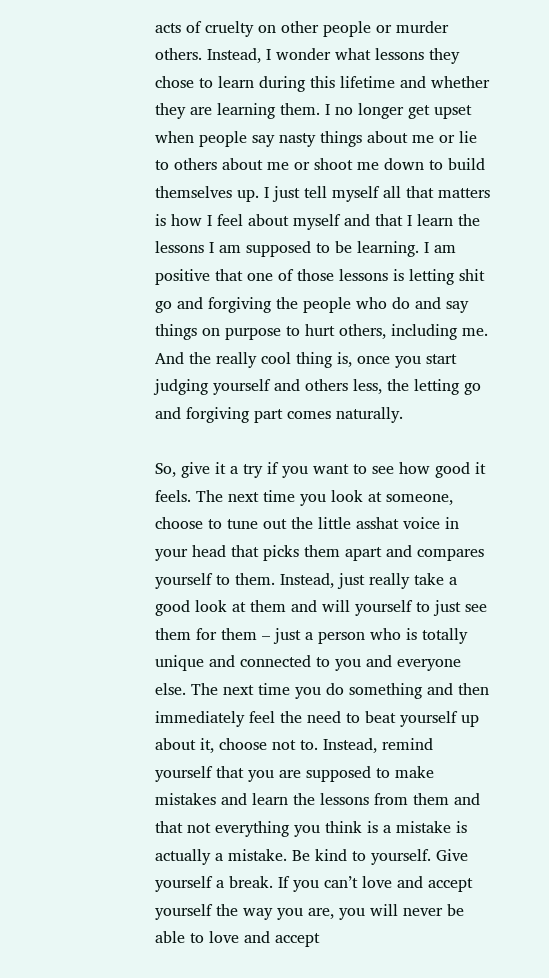acts of cruelty on other people or murder others. Instead, I wonder what lessons they chose to learn during this lifetime and whether they are learning them. I no longer get upset when people say nasty things about me or lie to others about me or shoot me down to build themselves up. I just tell myself all that matters is how I feel about myself and that I learn the lessons I am supposed to be learning. I am positive that one of those lessons is letting shit go and forgiving the people who do and say things on purpose to hurt others, including me. And the really cool thing is, once you start judging yourself and others less, the letting go and forgiving part comes naturally.

So, give it a try if you want to see how good it feels. The next time you look at someone, choose to tune out the little asshat voice in your head that picks them apart and compares yourself to them. Instead, just really take a good look at them and will yourself to just see them for them – just a person who is totally unique and connected to you and everyone else. The next time you do something and then immediately feel the need to beat yourself up about it, choose not to. Instead, remind yourself that you are supposed to make mistakes and learn the lessons from them and that not everything you think is a mistake is actually a mistake. Be kind to yourself. Give yourself a break. If you can’t love and accept yourself the way you are, you will never be able to love and accept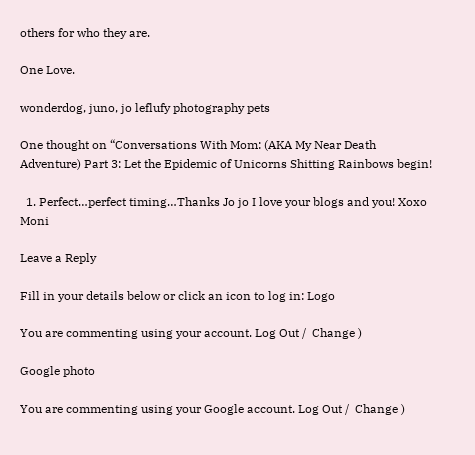others for who they are.

One Love.

wonderdog, juno, jo leflufy photography pets

One thought on “Conversations With Mom: (AKA My Near Death Adventure) Part 3: Let the Epidemic of Unicorns Shitting Rainbows begin!

  1. Perfect…perfect timing…Thanks Jo jo I love your blogs and you! Xoxo Moni

Leave a Reply

Fill in your details below or click an icon to log in: Logo

You are commenting using your account. Log Out /  Change )

Google photo

You are commenting using your Google account. Log Out /  Change )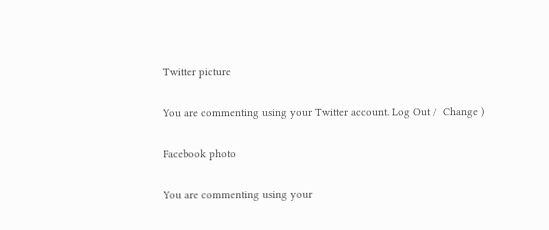Twitter picture

You are commenting using your Twitter account. Log Out /  Change )

Facebook photo

You are commenting using your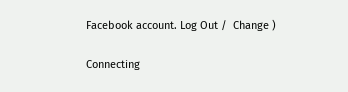Facebook account. Log Out /  Change )

Connecting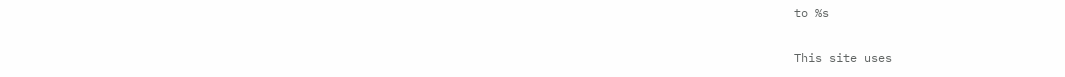to %s

This site uses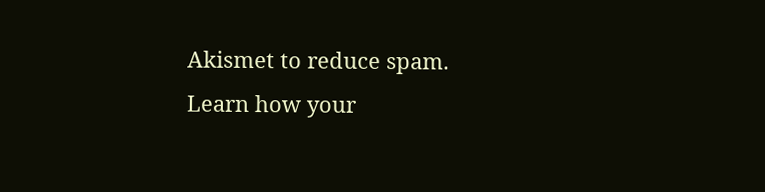Akismet to reduce spam. Learn how your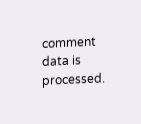comment data is processed.